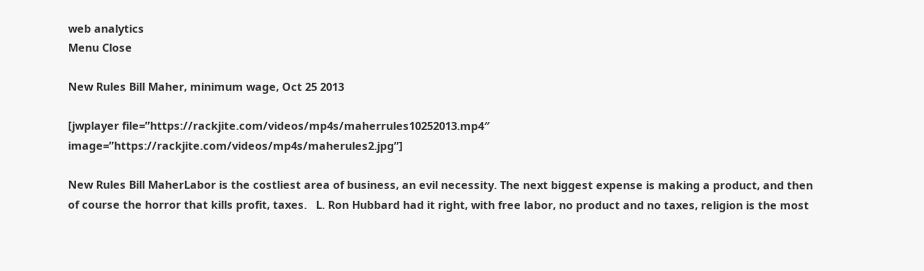web analytics
Menu Close

New Rules Bill Maher, minimum wage, Oct 25 2013

[jwplayer file=”https://rackjite.com/videos/mp4s/maherrules10252013.mp4″ image=”https://rackjite.com/videos/mp4s/maherules2.jpg”]

New Rules Bill MaherLabor is the costliest area of business, an evil necessity. The next biggest expense is making a product, and then of course the horror that kills profit, taxes.   L. Ron Hubbard had it right, with free labor, no product and no taxes, religion is the most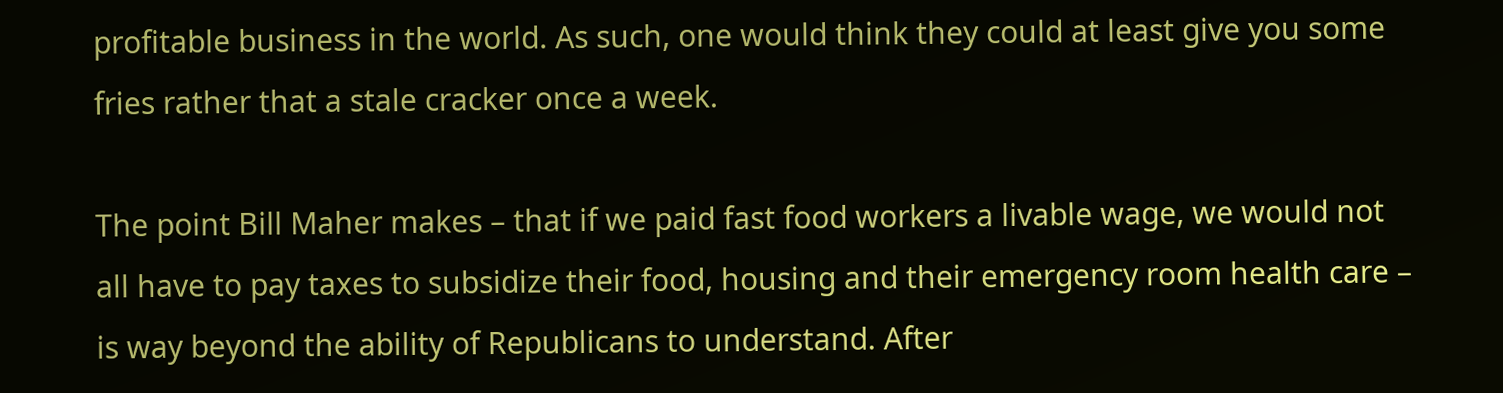profitable business in the world. As such, one would think they could at least give you some fries rather that a stale cracker once a week.

The point Bill Maher makes – that if we paid fast food workers a livable wage, we would not all have to pay taxes to subsidize their food, housing and their emergency room health care – is way beyond the ability of Republicans to understand. After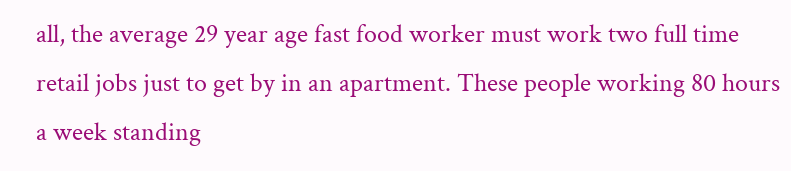all, the average 29 year age fast food worker must work two full time retail jobs just to get by in an apartment. These people working 80 hours a week standing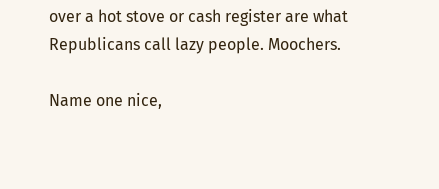over a hot stove or cash register are what Republicans call lazy people. Moochers.

Name one nice,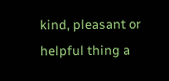kind, pleasant or helpful thing a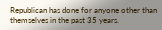Republican has done for anyone other than themselves in the past 35 years.